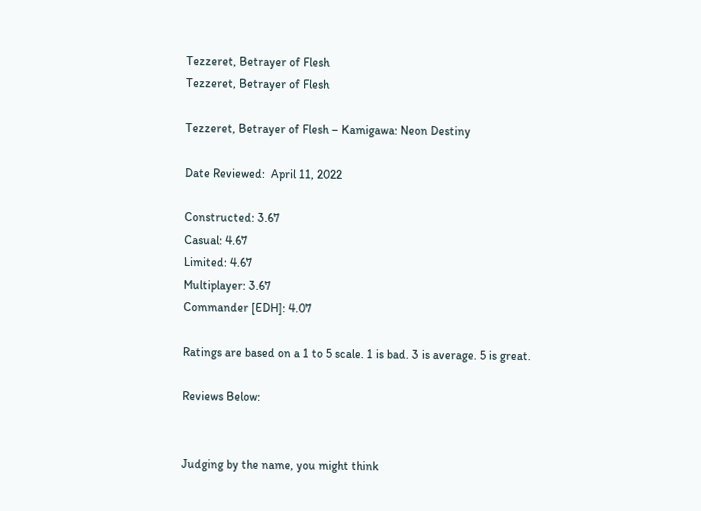Tezzeret, Betrayer of Flesh
Tezzeret, Betrayer of Flesh

Tezzeret, Betrayer of Flesh – Kamigawa: Neon Destiny

Date Reviewed:  April 11, 2022

Constructed: 3.67
Casual: 4.67
Limited: 4.67
Multiplayer: 3.67
Commander [EDH]: 4.07

Ratings are based on a 1 to 5 scale. 1 is bad. 3 is average. 5 is great.

Reviews Below:


Judging by the name, you might think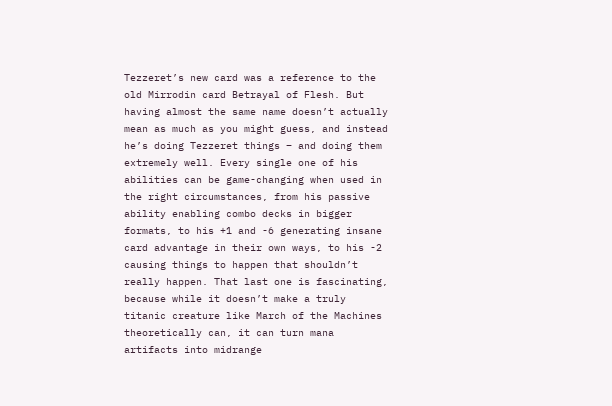Tezzeret’s new card was a reference to the old Mirrodin card Betrayal of Flesh. But having almost the same name doesn’t actually mean as much as you might guess, and instead he’s doing Tezzeret things – and doing them extremely well. Every single one of his abilities can be game-changing when used in the right circumstances, from his passive ability enabling combo decks in bigger formats, to his +1 and -6 generating insane card advantage in their own ways, to his -2 causing things to happen that shouldn’t really happen. That last one is fascinating, because while it doesn’t make a truly titanic creature like March of the Machines theoretically can, it can turn mana artifacts into midrange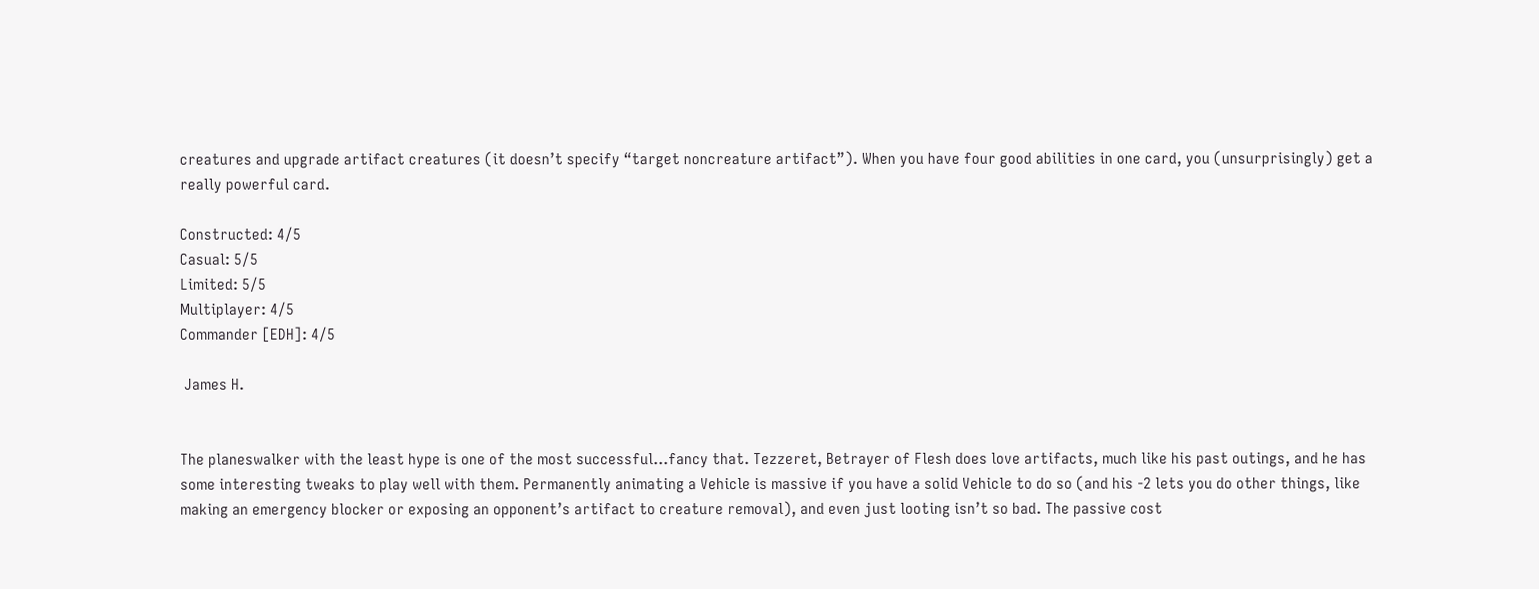creatures and upgrade artifact creatures (it doesn’t specify “target noncreature artifact”). When you have four good abilities in one card, you (unsurprisingly) get a really powerful card.

Constructed: 4/5
Casual: 5/5
Limited: 5/5
Multiplayer: 4/5
Commander [EDH]: 4/5

 James H.


The planeswalker with the least hype is one of the most successful…fancy that. Tezzeret, Betrayer of Flesh does love artifacts, much like his past outings, and he has some interesting tweaks to play well with them. Permanently animating a Vehicle is massive if you have a solid Vehicle to do so (and his -2 lets you do other things, like making an emergency blocker or exposing an opponent’s artifact to creature removal), and even just looting isn’t so bad. The passive cost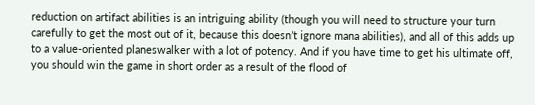reduction on artifact abilities is an intriguing ability (though you will need to structure your turn carefully to get the most out of it, because this doesn’t ignore mana abilities), and all of this adds up to a value-oriented planeswalker with a lot of potency. And if you have time to get his ultimate off, you should win the game in short order as a result of the flood of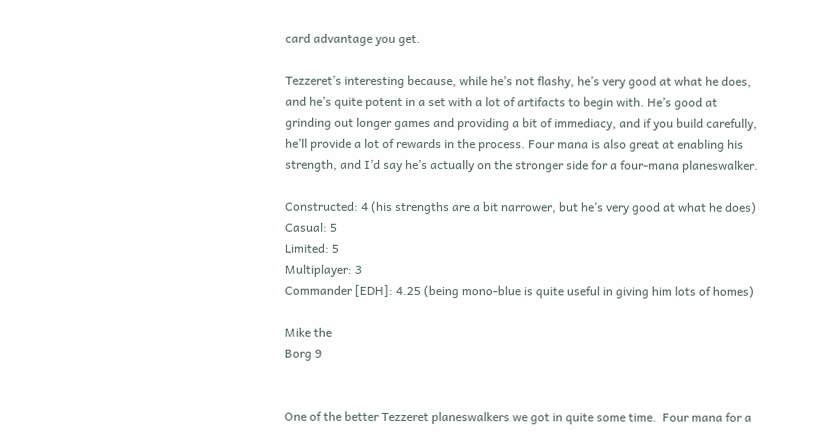card advantage you get.

Tezzeret’s interesting because, while he’s not flashy, he’s very good at what he does, and he’s quite potent in a set with a lot of artifacts to begin with. He’s good at grinding out longer games and providing a bit of immediacy, and if you build carefully, he’ll provide a lot of rewards in the process. Four mana is also great at enabling his strength, and I’d say he’s actually on the stronger side for a four-mana planeswalker.

Constructed: 4 (his strengths are a bit narrower, but he’s very good at what he does)
Casual: 5
Limited: 5
Multiplayer: 3
Commander [EDH]: 4.25 (being mono-blue is quite useful in giving him lots of homes)

Mike the
Borg 9


One of the better Tezzeret planeswalkers we got in quite some time.  Four mana for a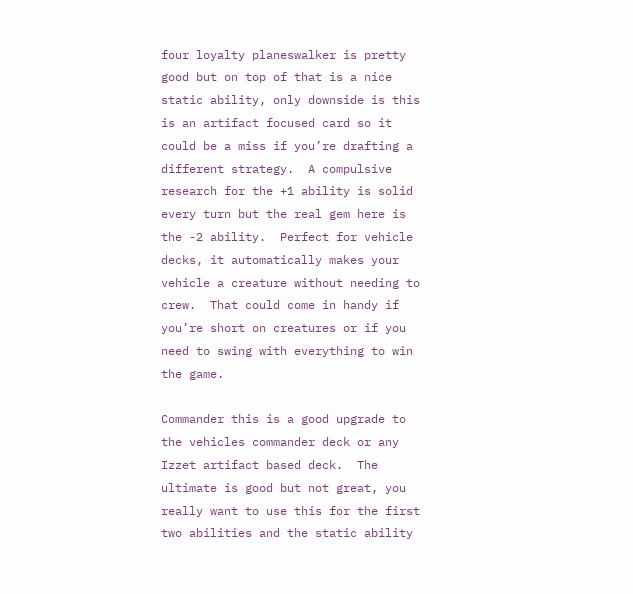four loyalty planeswalker is pretty good but on top of that is a nice static ability, only downside is this is an artifact focused card so it could be a miss if you’re drafting a different strategy.  A compulsive research for the +1 ability is solid every turn but the real gem here is the -2 ability.  Perfect for vehicle decks, it automatically makes your vehicle a creature without needing to crew.  That could come in handy if you’re short on creatures or if you need to swing with everything to win the game.

Commander this is a good upgrade to the vehicles commander deck or any Izzet artifact based deck.  The ultimate is good but not great, you really want to use this for the first two abilities and the static ability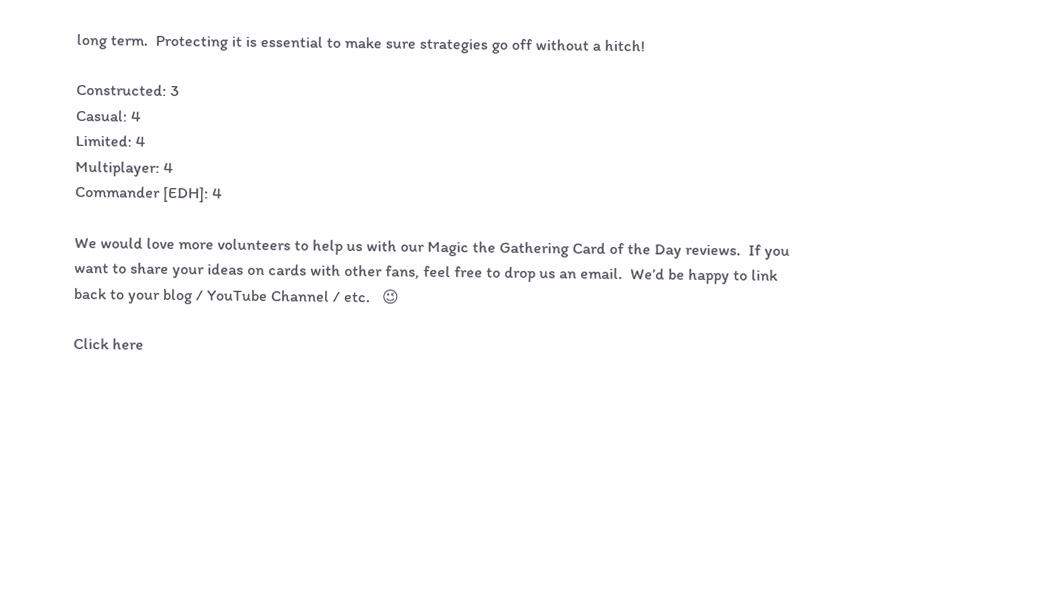long term.  Protecting it is essential to make sure strategies go off without a hitch!

Constructed: 3
Casual: 4
Limited: 4
Multiplayer: 4
Commander [EDH]: 4

We would love more volunteers to help us with our Magic the Gathering Card of the Day reviews.  If you want to share your ideas on cards with other fans, feel free to drop us an email.  We’d be happy to link back to your blog / YouTube Channel / etc.   😉

Click here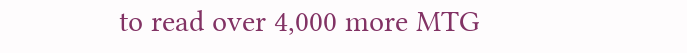to read over 4,000 more MTG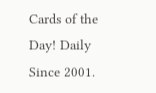Cards of the Day! Daily Since 2001.